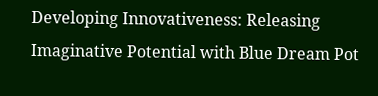Developing Innovativeness: Releasing Imaginative Potential with Blue Dream Pot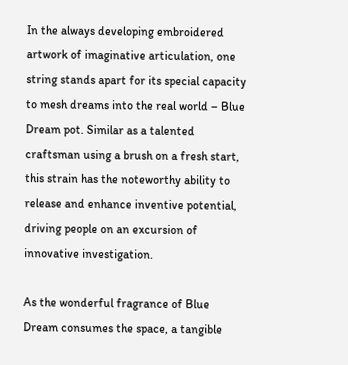In the always developing embroidered artwork of imaginative articulation, one string stands apart for its special capacity to mesh dreams into the real world – Blue Dream pot. Similar as a talented craftsman using a brush on a fresh start, this strain has the noteworthy ability to release and enhance inventive potential, driving people on an excursion of innovative investigation.

As the wonderful fragrance of Blue Dream consumes the space, a tangible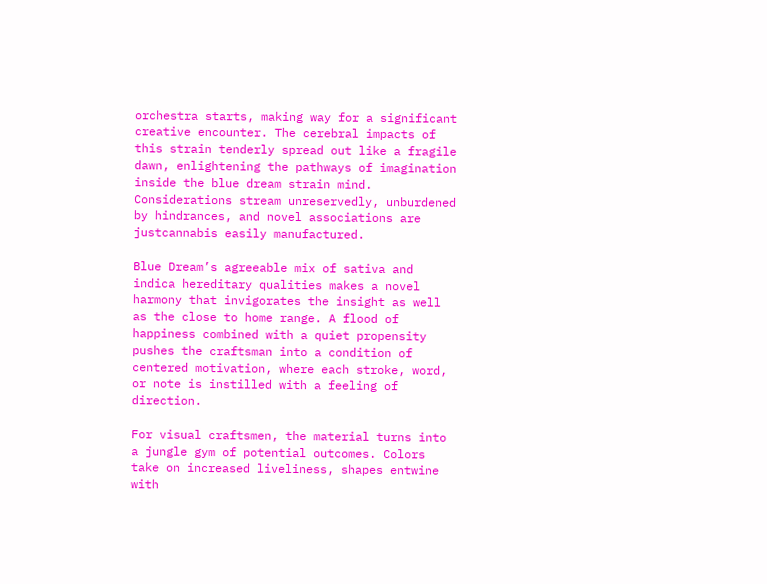orchestra starts, making way for a significant creative encounter. The cerebral impacts of this strain tenderly spread out like a fragile dawn, enlightening the pathways of imagination inside the blue dream strain mind. Considerations stream unreservedly, unburdened by hindrances, and novel associations are justcannabis easily manufactured.

Blue Dream’s agreeable mix of sativa and indica hereditary qualities makes a novel harmony that invigorates the insight as well as the close to home range. A flood of happiness combined with a quiet propensity pushes the craftsman into a condition of centered motivation, where each stroke, word, or note is instilled with a feeling of direction.

For visual craftsmen, the material turns into a jungle gym of potential outcomes. Colors take on increased liveliness, shapes entwine with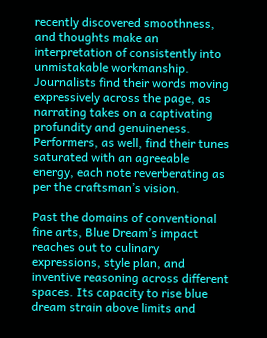recently discovered smoothness, and thoughts make an interpretation of consistently into unmistakable workmanship. Journalists find their words moving expressively across the page, as narrating takes on a captivating profundity and genuineness. Performers, as well, find their tunes saturated with an agreeable energy, each note reverberating as per the craftsman’s vision.

Past the domains of conventional fine arts, Blue Dream’s impact reaches out to culinary expressions, style plan, and inventive reasoning across different spaces. Its capacity to rise blue dream strain above limits and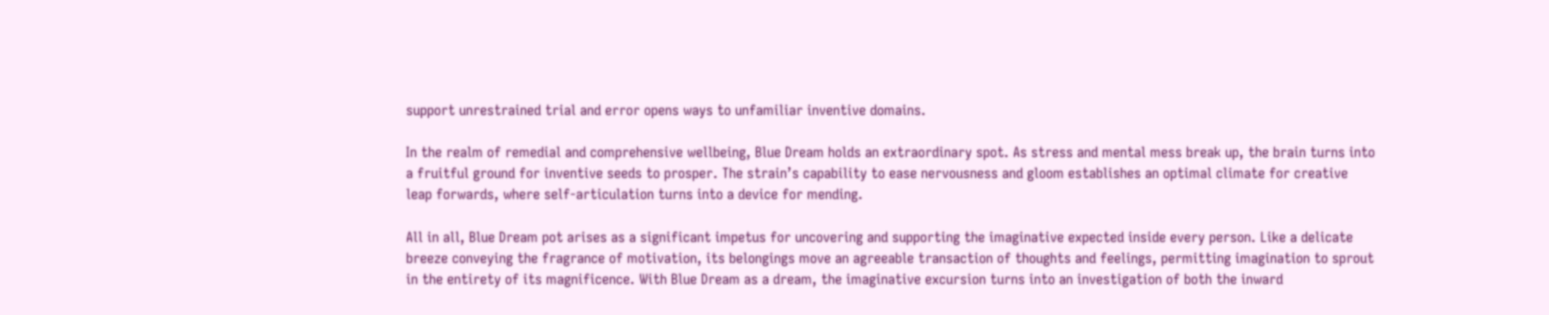support unrestrained trial and error opens ways to unfamiliar inventive domains.

In the realm of remedial and comprehensive wellbeing, Blue Dream holds an extraordinary spot. As stress and mental mess break up, the brain turns into a fruitful ground for inventive seeds to prosper. The strain’s capability to ease nervousness and gloom establishes an optimal climate for creative leap forwards, where self-articulation turns into a device for mending.

All in all, Blue Dream pot arises as a significant impetus for uncovering and supporting the imaginative expected inside every person. Like a delicate breeze conveying the fragrance of motivation, its belongings move an agreeable transaction of thoughts and feelings, permitting imagination to sprout in the entirety of its magnificence. With Blue Dream as a dream, the imaginative excursion turns into an investigation of both the inward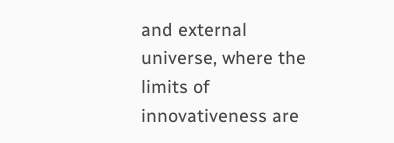and external universe, where the limits of innovativeness are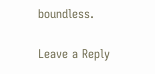boundless.

Leave a Reply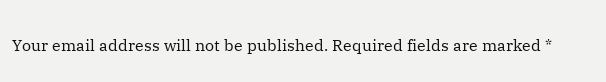Your email address will not be published. Required fields are marked *